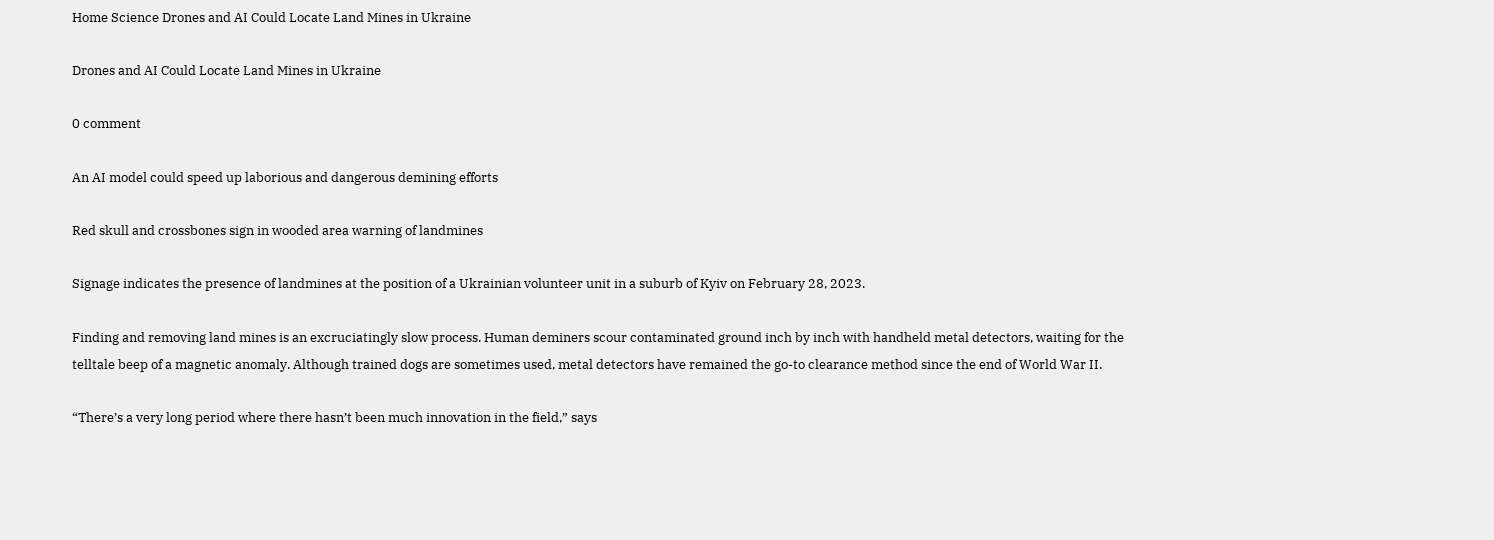Home Science Drones and AI Could Locate Land Mines in Ukraine

Drones and AI Could Locate Land Mines in Ukraine

0 comment

An AI model could speed up laborious and dangerous demining efforts

Red skull and crossbones sign in wooded area warning of landmines

Signage indicates the presence of landmines at the position of a Ukrainian volunteer unit in a suburb of Kyiv on February 28, 2023.

Finding and removing land mines is an excruciatingly slow process. Human deminers scour contaminated ground inch by inch with handheld metal detectors, waiting for the telltale beep of a magnetic anomaly. Although trained dogs are sometimes used, metal detectors have remained the go-to clearance method since the end of World War II.

“There’s a very long period where there hasn’t been much innovation in the field,” says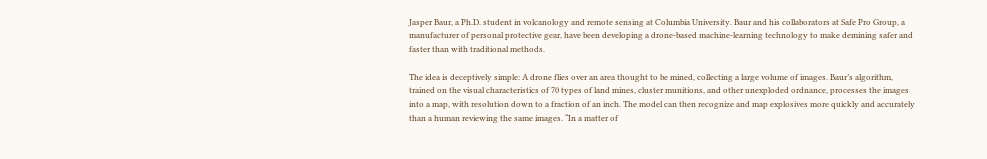Jasper Baur, a Ph.D. student in volcanology and remote sensing at Columbia University. Baur and his collaborators at Safe Pro Group, a manufacturer of personal protective gear, have been developing a drone-based machine-learning technology to make demining safer and faster than with traditional methods.

The idea is deceptively simple: A drone flies over an area thought to be mined, collecting a large volume of images. Baur’s algorithm, trained on the visual characteristics of 70 types of land mines, cluster munitions, and other unexploded ordnance, processes the images into a map, with resolution down to a fraction of an inch. The model can then recognize and map explosives more quickly and accurately than a human reviewing the same images. “In a matter of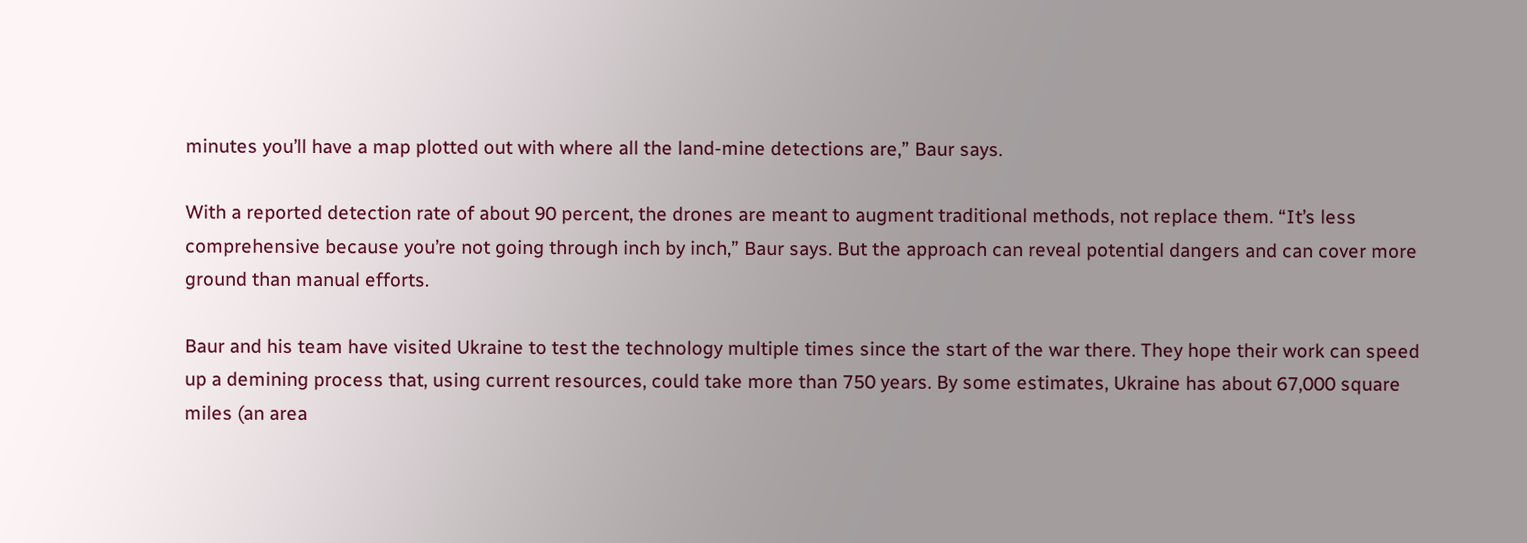minutes you’ll have a map plotted out with where all the land-mine detections are,” Baur says.

With a reported detection rate of about 90 percent, the drones are meant to augment traditional methods, not replace them. “It’s less comprehensive because you’re not going through inch by inch,” Baur says. But the approach can reveal potential dangers and can cover more ground than manual efforts.

Baur and his team have visited Ukraine to test the technology multiple times since the start of the war there. They hope their work can speed up a demining process that, using current resources, could take more than 750 years. By some estimates, Ukraine has about 67,000 square miles (an area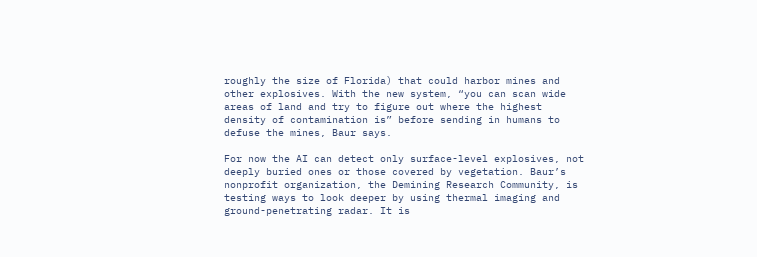roughly the size of Florida) that could harbor mines and other explosives. With the new system, “you can scan wide areas of land and try to figure out where the highest density of contamination is” before sending in humans to defuse the mines, Baur says.

For now the AI can detect only surface-level explosives, not deeply buried ones or those covered by vegetation. Baur’s nonprofit organization, the Demining Research Community, is testing ways to look deeper by using thermal imaging and ground-penetrating radar. It is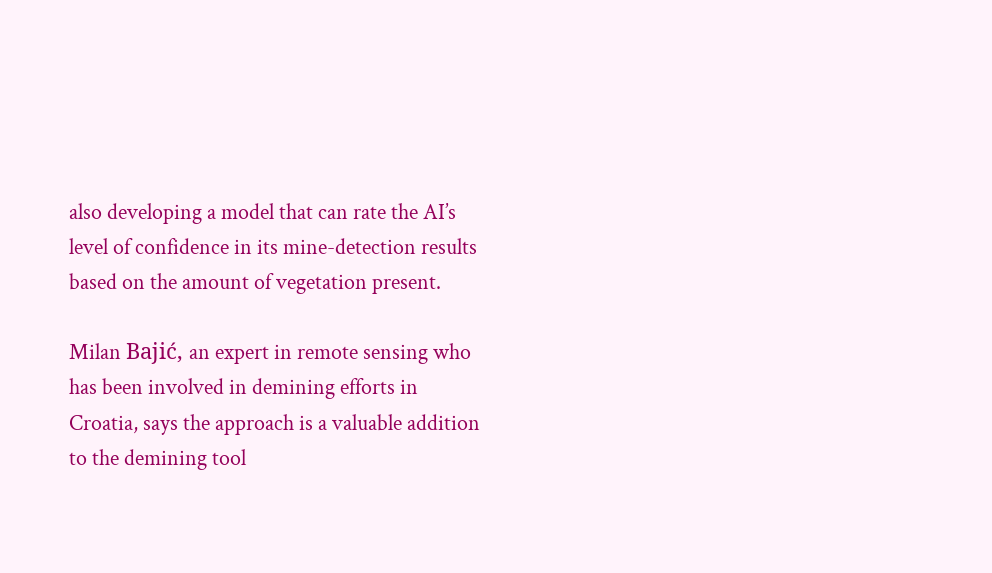also developing a model that can rate the AI’s level of confidence in its mine-detection results based on the amount of vegetation present.

Milan Bajić, an expert in remote sensing who has been involved in demining efforts in Croatia, says the approach is a valuable addition to the demining tool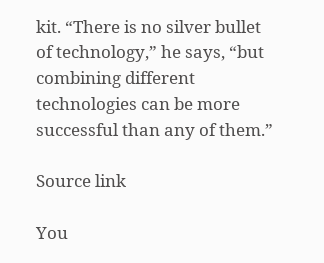kit. “There is no silver bullet of technology,” he says, “but combining different technologies can be more successful than any of them.”

Source link

You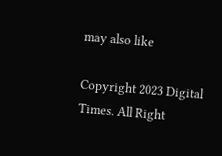may also like

Copyright 2023 Digital Times. All Right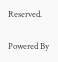Reserved.

Powered By